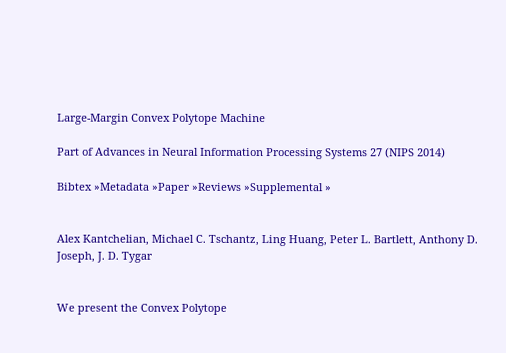Large-Margin Convex Polytope Machine

Part of Advances in Neural Information Processing Systems 27 (NIPS 2014)

Bibtex »Metadata »Paper »Reviews »Supplemental »


Alex Kantchelian, Michael C. Tschantz, Ling Huang, Peter L. Bartlett, Anthony D. Joseph, J. D. Tygar


We present the Convex Polytope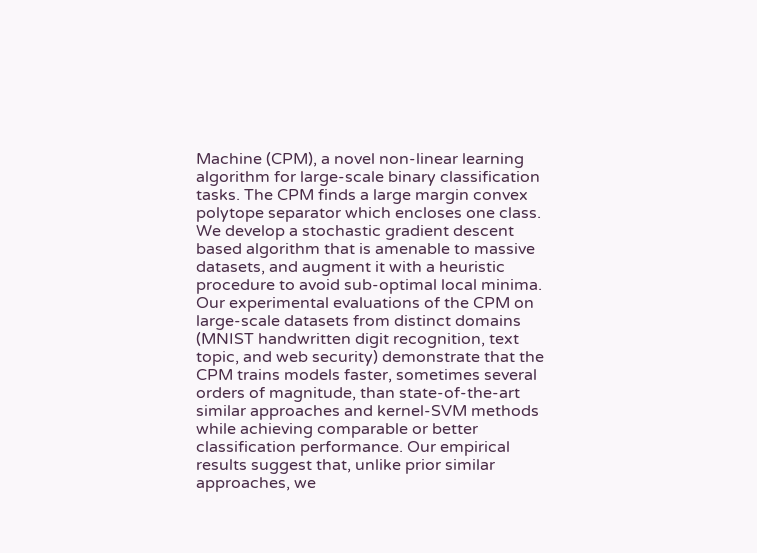Machine (CPM), a novel non-linear learning algorithm for large-scale binary classification tasks. The CPM finds a large margin convex polytope separator which encloses one class. We develop a stochastic gradient descent based algorithm that is amenable to massive datasets, and augment it with a heuristic procedure to avoid sub-optimal local minima. Our experimental evaluations of the CPM on large-scale datasets from distinct domains (MNIST handwritten digit recognition, text topic, and web security) demonstrate that the CPM trains models faster, sometimes several orders of magnitude, than state-of-the-art similar approaches and kernel-SVM methods while achieving comparable or better classification performance. Our empirical results suggest that, unlike prior similar approaches, we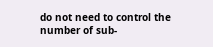do not need to control the number of sub-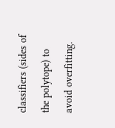classifiers (sides of the polytope) to avoid overfitting.